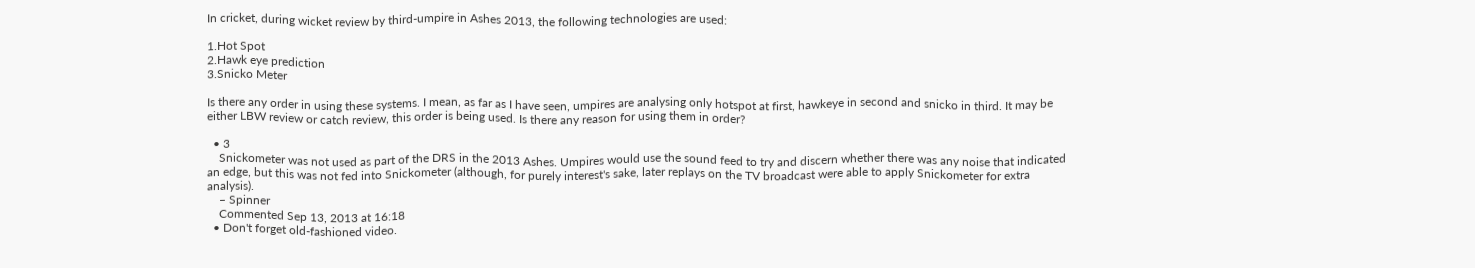In cricket, during wicket review by third-umpire in Ashes 2013, the following technologies are used:

1.Hot Spot
2.Hawk eye prediction
3.Snicko Meter

Is there any order in using these systems. I mean, as far as I have seen, umpires are analysing only hotspot at first, hawkeye in second and snicko in third. It may be either LBW review or catch review, this order is being used. Is there any reason for using them in order?

  • 3
    Snickometer was not used as part of the DRS in the 2013 Ashes. Umpires would use the sound feed to try and discern whether there was any noise that indicated an edge, but this was not fed into Snickometer (although, for purely interest's sake, later replays on the TV broadcast were able to apply Snickometer for extra analysis).
    – Spinner
    Commented Sep 13, 2013 at 16:18
  • Don't forget old-fashioned video.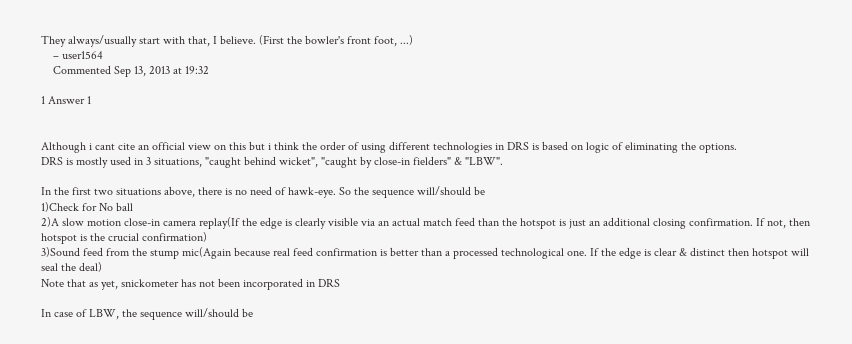They always/usually start with that, I believe. (First the bowler's front foot, ...)
    – user1564
    Commented Sep 13, 2013 at 19:32

1 Answer 1


Although i cant cite an official view on this but i think the order of using different technologies in DRS is based on logic of eliminating the options.
DRS is mostly used in 3 situations, "caught behind wicket", "caught by close-in fielders" & "LBW".

In the first two situations above, there is no need of hawk-eye. So the sequence will/should be
1)Check for No ball
2)A slow motion close-in camera replay(If the edge is clearly visible via an actual match feed than the hotspot is just an additional closing confirmation. If not, then hotspot is the crucial confirmation)
3)Sound feed from the stump mic(Again because real feed confirmation is better than a processed technological one. If the edge is clear & distinct then hotspot will seal the deal)
Note that as yet, snickometer has not been incorporated in DRS

In case of LBW, the sequence will/should be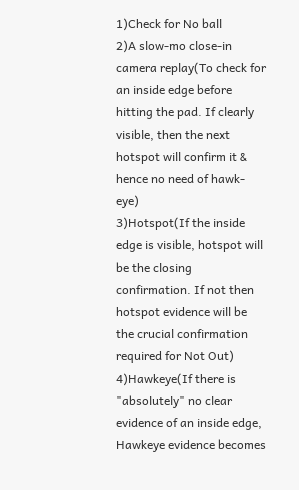1)Check for No ball
2)A slow-mo close-in camera replay(To check for an inside edge before hitting the pad. If clearly visible, then the next hotspot will confirm it & hence no need of hawk-eye)
3)Hotspot(If the inside edge is visible, hotspot will be the closing confirmation. If not then hotspot evidence will be the crucial confirmation required for Not Out)
4)Hawkeye(If there is "absolutely" no clear evidence of an inside edge, Hawkeye evidence becomes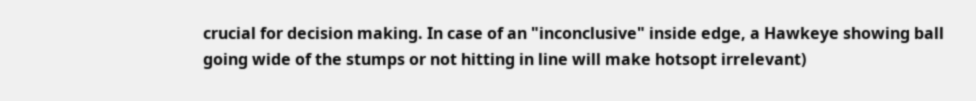crucial for decision making. In case of an "inconclusive" inside edge, a Hawkeye showing ball going wide of the stumps or not hitting in line will make hotsopt irrelevant)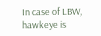In case of LBW, hawkeye is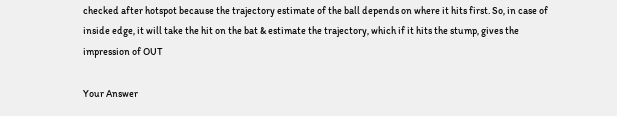checked after hotspot because the trajectory estimate of the ball depends on where it hits first. So, in case of inside edge, it will take the hit on the bat & estimate the trajectory, which if it hits the stump, gives the impression of OUT

Your Answer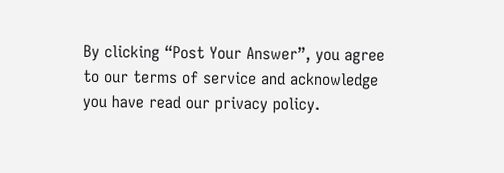By clicking “Post Your Answer”, you agree to our terms of service and acknowledge you have read our privacy policy.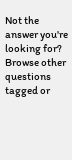Not the answer you're looking for? Browse other questions tagged or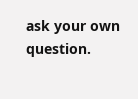ask your own question.